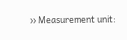›› Measurement unit: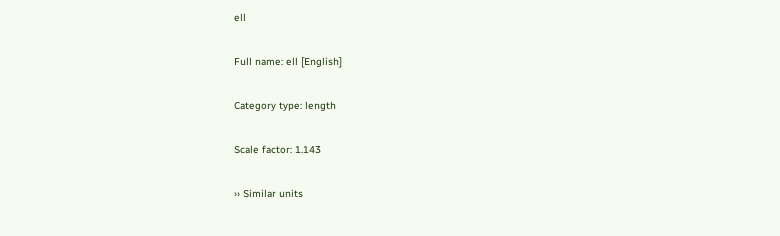ell

Full name: ell [English]

Category type: length

Scale factor: 1.143

›› Similar units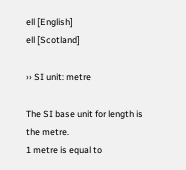ell [English]
ell [Scotland]

›› SI unit: metre

The SI base unit for length is the metre.
1 metre is equal to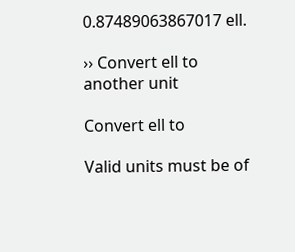0.87489063867017 ell.

›› Convert ell to another unit

Convert ell to

Valid units must be of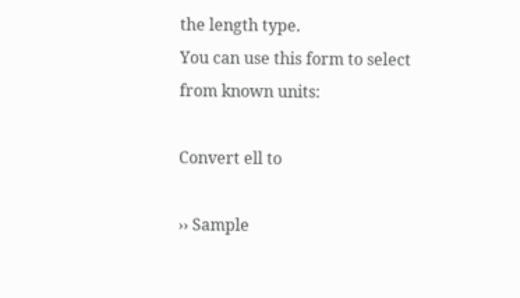the length type.
You can use this form to select from known units:

Convert ell to

›› Sample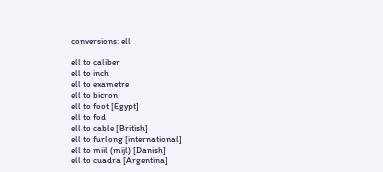conversions: ell

ell to caliber
ell to inch
ell to exametre
ell to bicron
ell to foot [Egypt]
ell to fod
ell to cable [British]
ell to furlong [international]
ell to miil (mijl) [Danish]
ell to cuadra [Argentina]